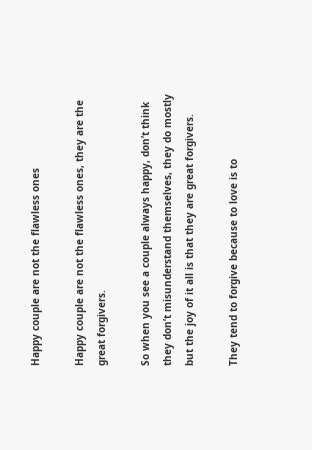Happy couple are not the flawless ones

Happy couple are not the flawless ones, they are the great forgivers.

So when you see a couple always happy, don’t think they don’t misunderstand themselves, they do mostly but the joy of it all is that they are great forgivers.

They tend to forgive because to love is to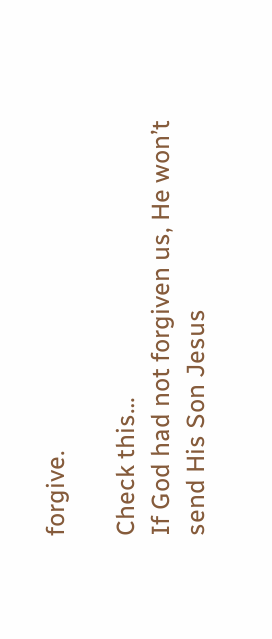forgive.

Check this…
If God had not forgiven us, He won’t send His Son Jesus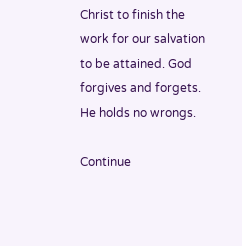Christ to finish the work for our salvation to be attained. God forgives and forgets. He holds no wrongs.

Continue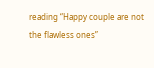reading “Happy couple are not the flawless ones”